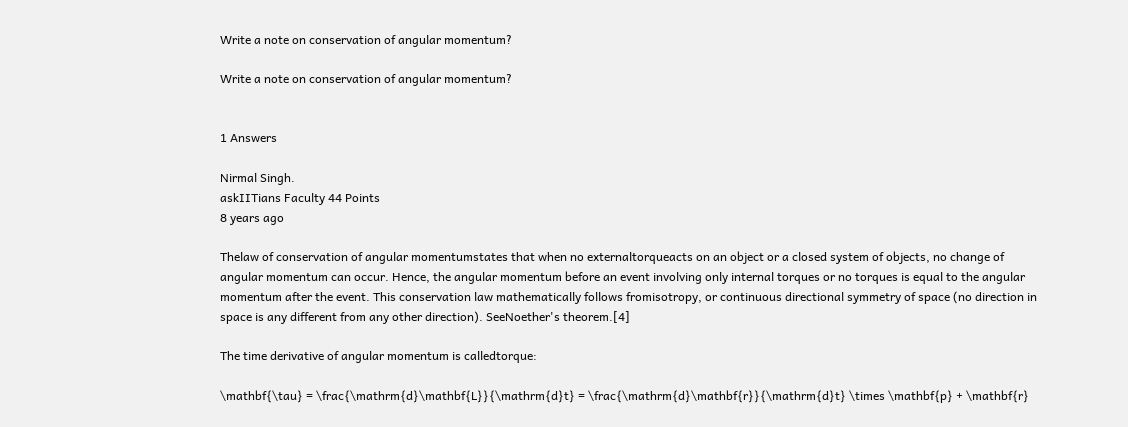Write a note on conservation of angular momentum?

Write a note on conservation of angular momentum?


1 Answers

Nirmal Singh.
askIITians Faculty 44 Points
8 years ago

Thelaw of conservation of angular momentumstates that when no externaltorqueacts on an object or a closed system of objects, no change of angular momentum can occur. Hence, the angular momentum before an event involving only internal torques or no torques is equal to the angular momentum after the event. This conservation law mathematically follows fromisotropy, or continuous directional symmetry of space (no direction in space is any different from any other direction). SeeNoether's theorem.[4]

The time derivative of angular momentum is calledtorque:

\mathbf{\tau} = \frac{\mathrm{d}\mathbf{L}}{\mathrm{d}t} = \frac{\mathrm{d}\mathbf{r}}{\mathrm{d}t} \times \mathbf{p} + \mathbf{r}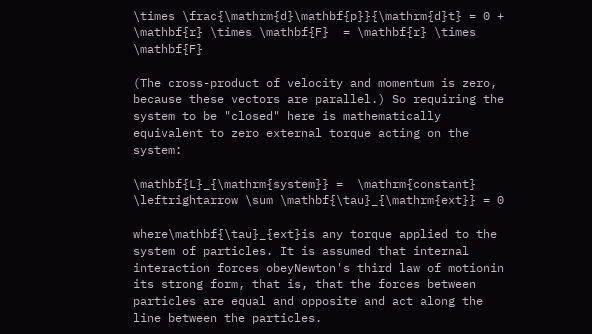\times \frac{\mathrm{d}\mathbf{p}}{\mathrm{d}t} = 0 + \mathbf{r} \times \mathbf{F}  = \mathbf{r} \times \mathbf{F}

(The cross-product of velocity and momentum is zero, because these vectors are parallel.) So requiring the system to be "closed" here is mathematically equivalent to zero external torque acting on the system:

\mathbf{L}_{\mathrm{system}} =  \mathrm{constant} \leftrightarrow \sum \mathbf{\tau}_{\mathrm{ext}} = 0

where\mathbf{\tau}_{ext}is any torque applied to the system of particles. It is assumed that internal interaction forces obeyNewton's third law of motionin its strong form, that is, that the forces between particles are equal and opposite and act along the line between the particles.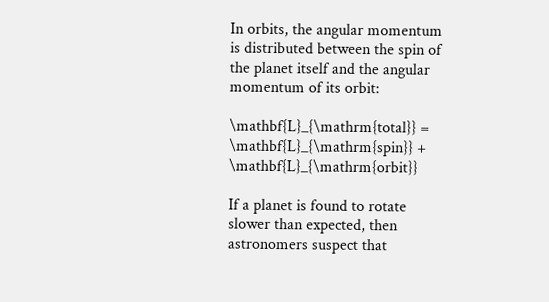In orbits, the angular momentum is distributed between the spin of the planet itself and the angular momentum of its orbit:

\mathbf{L}_{\mathrm{total}} = \mathbf{L}_{\mathrm{spin}} + \mathbf{L}_{\mathrm{orbit}}

If a planet is found to rotate slower than expected, then astronomers suspect that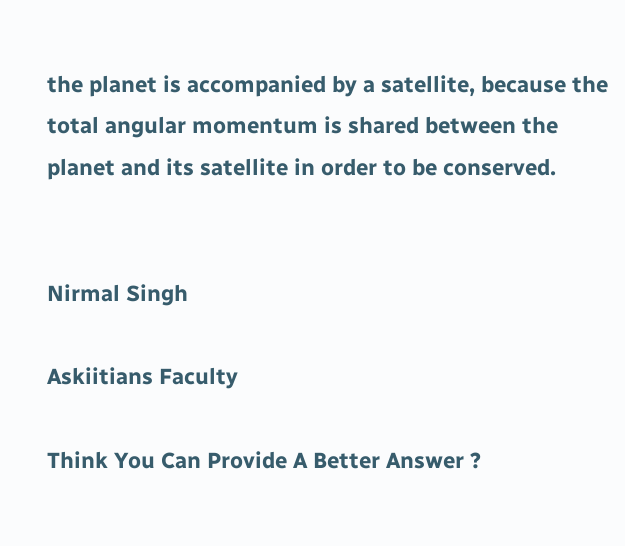the planet is accompanied by a satellite, because the total angular momentum is shared between the planet and its satellite in order to be conserved.


Nirmal Singh

Askiitians Faculty

Think You Can Provide A Better Answer ?